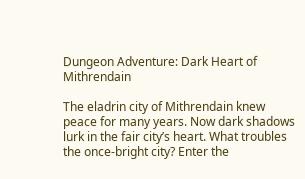Dungeon Adventure: Dark Heart of Mithrendain

The eladrin city of Mithrendain knew peace for many years. Now dark shadows lurk in the fair city’s heart. What troubles the once-bright city? Enter the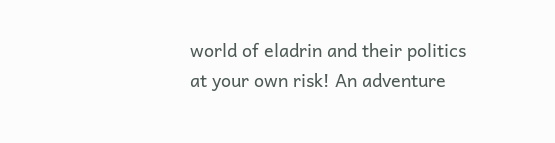world of eladrin and their politics at your own risk! An adventure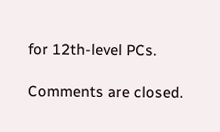for 12th-level PCs.

Comments are closed.